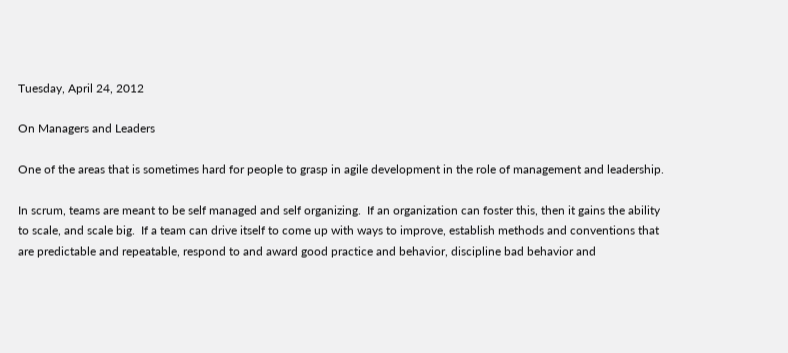Tuesday, April 24, 2012

On Managers and Leaders

One of the areas that is sometimes hard for people to grasp in agile development in the role of management and leadership.

In scrum, teams are meant to be self managed and self organizing.  If an organization can foster this, then it gains the ability to scale, and scale big.  If a team can drive itself to come up with ways to improve, establish methods and conventions that are predictable and repeatable, respond to and award good practice and behavior, discipline bad behavior and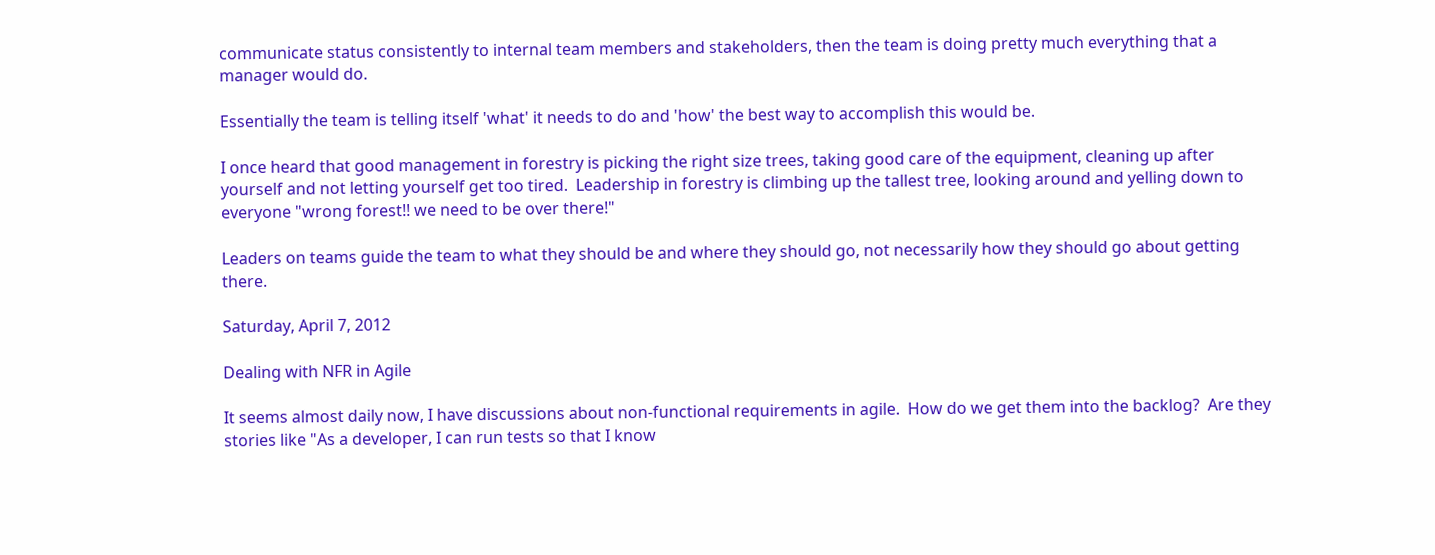communicate status consistently to internal team members and stakeholders, then the team is doing pretty much everything that a manager would do.

Essentially the team is telling itself 'what' it needs to do and 'how' the best way to accomplish this would be.

I once heard that good management in forestry is picking the right size trees, taking good care of the equipment, cleaning up after yourself and not letting yourself get too tired.  Leadership in forestry is climbing up the tallest tree, looking around and yelling down to everyone "wrong forest!! we need to be over there!"

Leaders on teams guide the team to what they should be and where they should go, not necessarily how they should go about getting there.

Saturday, April 7, 2012

Dealing with NFR in Agile

It seems almost daily now, I have discussions about non-functional requirements in agile.  How do we get them into the backlog?  Are they stories like "As a developer, I can run tests so that I know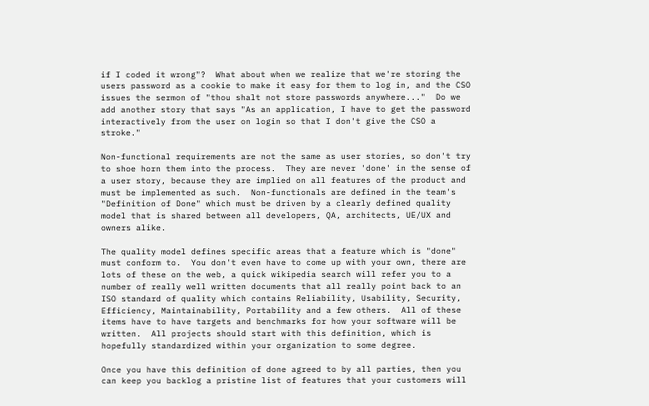if I coded it wrong"?  What about when we realize that we're storing the users password as a cookie to make it easy for them to log in, and the CSO issues the sermon of "thou shalt not store passwords anywhere..."  Do we add another story that says "As an application, I have to get the password interactively from the user on login so that I don't give the CSO a stroke."

Non-functional requirements are not the same as user stories, so don't try to shoe horn them into the process.  They are never 'done' in the sense of a user story, because they are implied on all features of the product and must be implemented as such.  Non-functionals are defined in the team's "Definition of Done" which must be driven by a clearly defined quality model that is shared between all developers, QA, architects, UE/UX and owners alike.

The quality model defines specific areas that a feature which is "done" must conform to.  You don't even have to come up with your own, there are lots of these on the web, a quick wikipedia search will refer you to a number of really well written documents that all really point back to an ISO standard of quality which contains Reliability, Usability, Security, Efficiency, Maintainability, Portability and a few others.  All of these items have to have targets and benchmarks for how your software will be written.  All projects should start with this definition, which is hopefully standardized within your organization to some degree.

Once you have this definition of done agreed to by all parties, then you can keep you backlog a pristine list of features that your customers will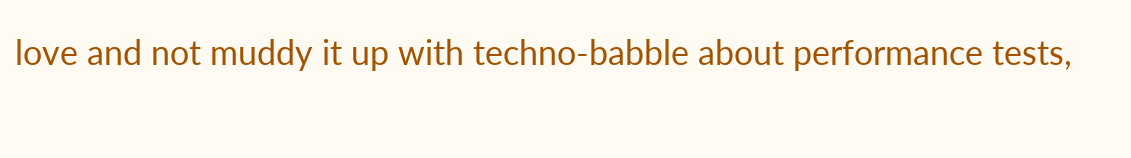love and not muddy it up with techno-babble about performance tests,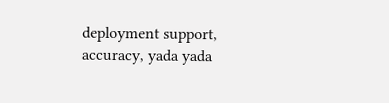deployment support, accuracy, yada yada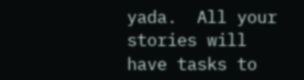yada.  All your stories will have tasks to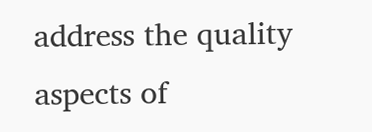address the quality aspects of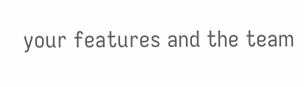your features and the team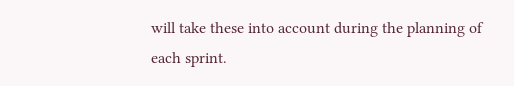will take these into account during the planning of each sprint.